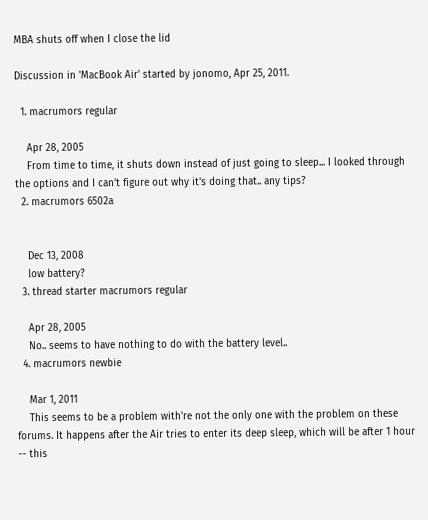MBA shuts off when I close the lid

Discussion in 'MacBook Air' started by jonomo, Apr 25, 2011.

  1. macrumors regular

    Apr 28, 2005
    From time to time, it shuts down instead of just going to sleep... I looked through the options and I can't figure out why it's doing that.. any tips?
  2. macrumors 6502a


    Dec 13, 2008
    low battery?
  3. thread starter macrumors regular

    Apr 28, 2005
    No.. seems to have nothing to do with the battery level..
  4. macrumors newbie

    Mar 1, 2011
    This seems to be a problem with're not the only one with the problem on these forums. It happens after the Air tries to enter its deep sleep, which will be after 1 hour -- this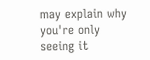may explain why you're only seeing it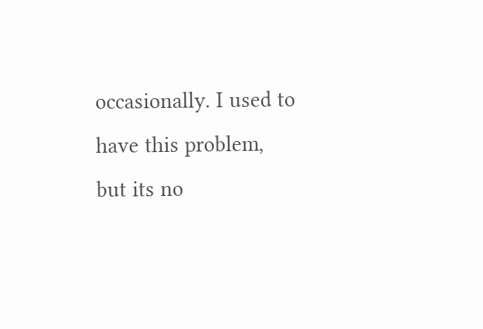occasionally. I used to have this problem, but its no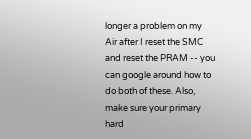longer a problem on my Air after I reset the SMC and reset the PRAM -- you can google around how to do both of these. Also, make sure your primary hard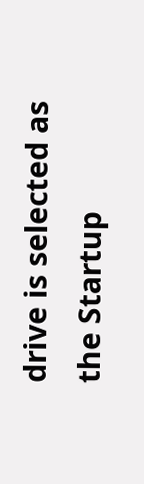drive is selected as the Startup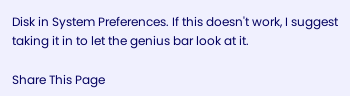Disk in System Preferences. If this doesn't work, I suggest taking it in to let the genius bar look at it.

Share This Page